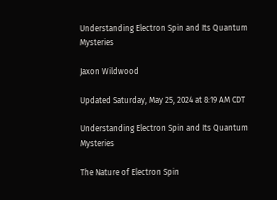Understanding Electron Spin and Its Quantum Mysteries

Jaxon Wildwood

Updated Saturday, May 25, 2024 at 8:19 AM CDT

Understanding Electron Spin and Its Quantum Mysteries

The Nature of Electron Spin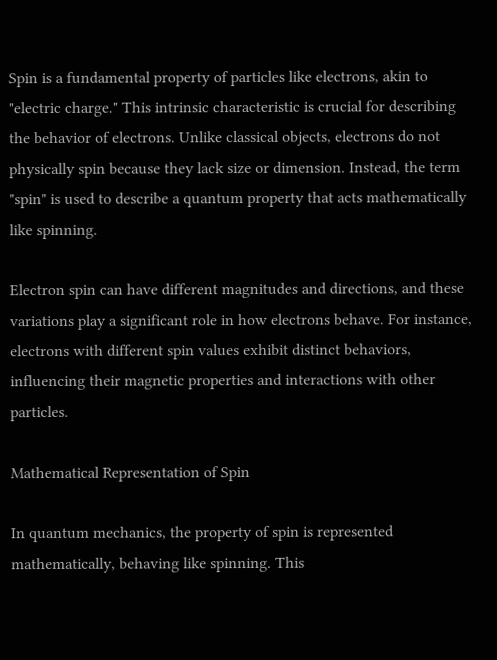Spin is a fundamental property of particles like electrons, akin to "electric charge." This intrinsic characteristic is crucial for describing the behavior of electrons. Unlike classical objects, electrons do not physically spin because they lack size or dimension. Instead, the term "spin" is used to describe a quantum property that acts mathematically like spinning.

Electron spin can have different magnitudes and directions, and these variations play a significant role in how electrons behave. For instance, electrons with different spin values exhibit distinct behaviors, influencing their magnetic properties and interactions with other particles.

Mathematical Representation of Spin

In quantum mechanics, the property of spin is represented mathematically, behaving like spinning. This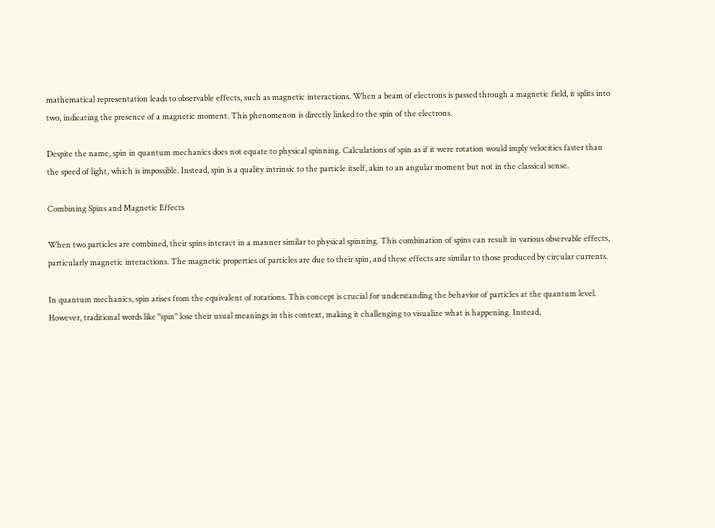mathematical representation leads to observable effects, such as magnetic interactions. When a beam of electrons is passed through a magnetic field, it splits into two, indicating the presence of a magnetic moment. This phenomenon is directly linked to the spin of the electrons.

Despite the name, spin in quantum mechanics does not equate to physical spinning. Calculations of spin as if it were rotation would imply velocities faster than the speed of light, which is impossible. Instead, spin is a quality intrinsic to the particle itself, akin to an angular moment but not in the classical sense.

Combining Spins and Magnetic Effects

When two particles are combined, their spins interact in a manner similar to physical spinning. This combination of spins can result in various observable effects, particularly magnetic interactions. The magnetic properties of particles are due to their spin, and these effects are similar to those produced by circular currents.

In quantum mechanics, spin arises from the equivalent of rotations. This concept is crucial for understanding the behavior of particles at the quantum level. However, traditional words like "spin" lose their usual meanings in this context, making it challenging to visualize what is happening. Instead,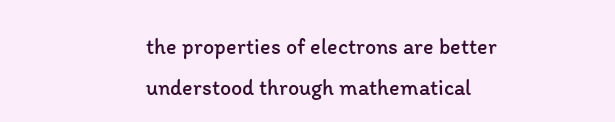the properties of electrons are better understood through mathematical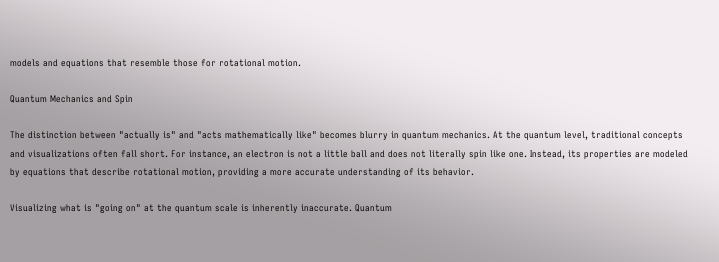models and equations that resemble those for rotational motion.

Quantum Mechanics and Spin

The distinction between "actually is" and "acts mathematically like" becomes blurry in quantum mechanics. At the quantum level, traditional concepts and visualizations often fall short. For instance, an electron is not a little ball and does not literally spin like one. Instead, its properties are modeled by equations that describe rotational motion, providing a more accurate understanding of its behavior.

Visualizing what is "going on" at the quantum scale is inherently inaccurate. Quantum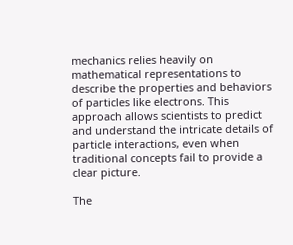mechanics relies heavily on mathematical representations to describe the properties and behaviors of particles like electrons. This approach allows scientists to predict and understand the intricate details of particle interactions, even when traditional concepts fail to provide a clear picture.

The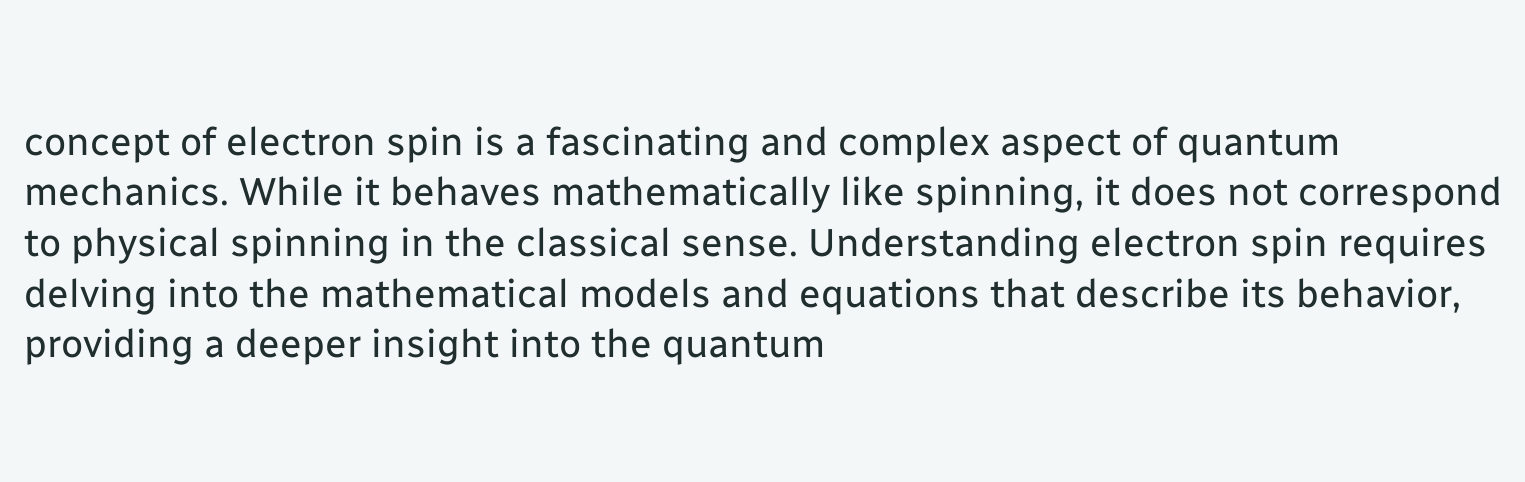concept of electron spin is a fascinating and complex aspect of quantum mechanics. While it behaves mathematically like spinning, it does not correspond to physical spinning in the classical sense. Understanding electron spin requires delving into the mathematical models and equations that describe its behavior, providing a deeper insight into the quantum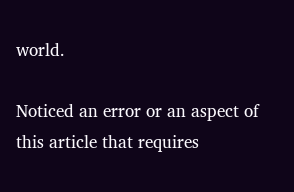world.

Noticed an error or an aspect of this article that requires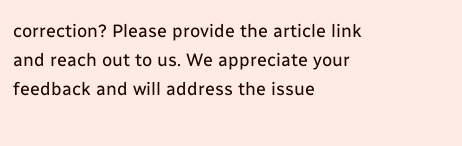correction? Please provide the article link and reach out to us. We appreciate your feedback and will address the issue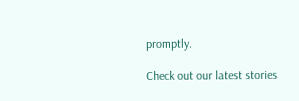promptly.

Check out our latest stories